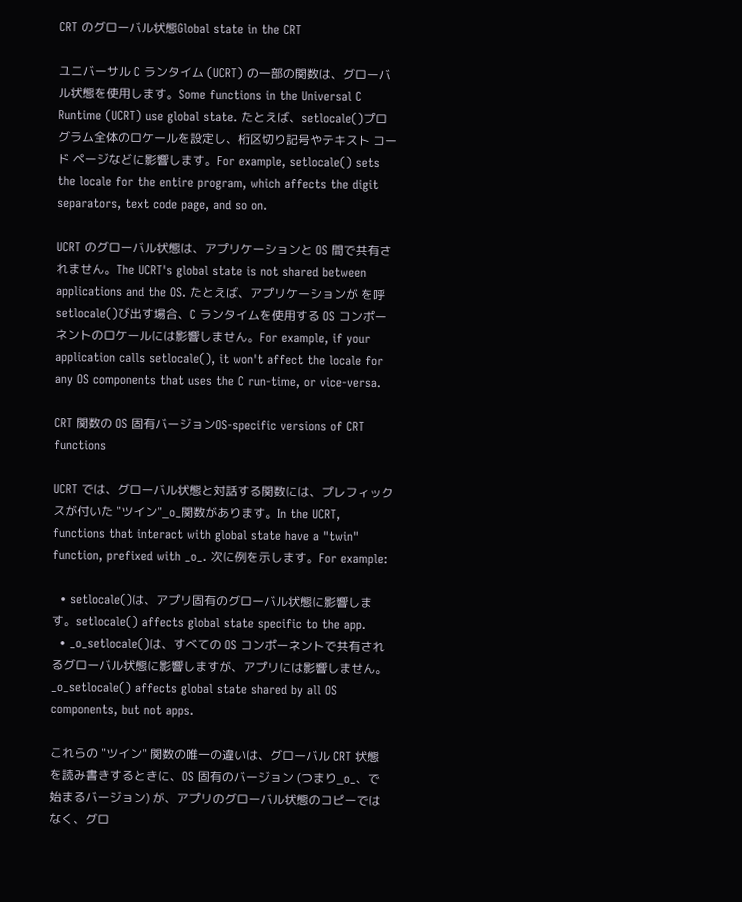CRT のグローバル状態Global state in the CRT

ユニバーサル C ランタイム (UCRT) の一部の関数は、グローバル状態を使用します。Some functions in the Universal C Runtime (UCRT) use global state. たとえば、setlocale()プログラム全体のロケールを設定し、桁区切り記号やテキスト コード ページなどに影響します。For example, setlocale() sets the locale for the entire program, which affects the digit separators, text code page, and so on.

UCRT のグローバル状態は、アプリケーションと OS 間で共有されません。The UCRT's global state is not shared between applications and the OS. たとえば、アプリケーションが を呼setlocale()び出す場合、C ランタイムを使用する OS コンポーネントのロケールには影響しません。For example, if your application calls setlocale(), it won't affect the locale for any OS components that uses the C run-time, or vice-versa.

CRT 関数の OS 固有バージョンOS-specific versions of CRT functions

UCRT では、グローバル状態と対話する関数には、プレフィックスが付いた "ツイン"_o_関数があります。In the UCRT, functions that interact with global state have a "twin" function, prefixed with _o_. 次に例を示します。For example:

  • setlocale()は、アプリ固有のグローバル状態に影響します。setlocale() affects global state specific to the app.
  • _o_setlocale()は、すべての OS コンポーネントで共有されるグローバル状態に影響しますが、アプリには影響しません。_o_setlocale() affects global state shared by all OS components, but not apps.

これらの "ツイン" 関数の唯一の違いは、グローバル CRT 状態を読み書きするときに、OS 固有のバージョン (つまり_o_、で始まるバージョン) が、アプリのグローバル状態のコピーではなく、グロ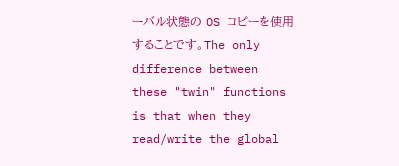ーバル状態の OS コピーを使用することです。The only difference between these "twin" functions is that when they read/write the global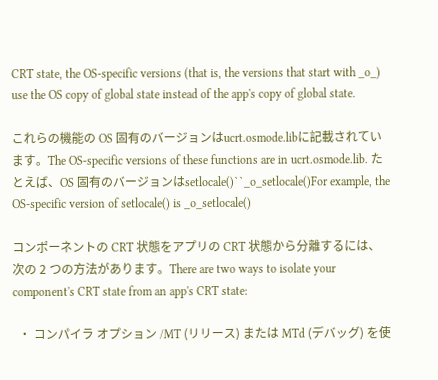CRT state, the OS-specific versions (that is, the versions that start with _o_) use the OS copy of global state instead of the app's copy of global state.

これらの機能の OS 固有のバージョンはucrt.osmode.libに記載されています。The OS-specific versions of these functions are in ucrt.osmode.lib. たとえば、OS 固有のバージョンはsetlocale()``_o_setlocale()For example, the OS-specific version of setlocale() is _o_setlocale()

コンポーネントの CRT 状態をアプリの CRT 状態から分離するには、次の 2 つの方法があります。There are two ways to isolate your component's CRT state from an app's CRT state:

  • コンパイラ オプション /MT (リリース) または MTd (デバッグ) を使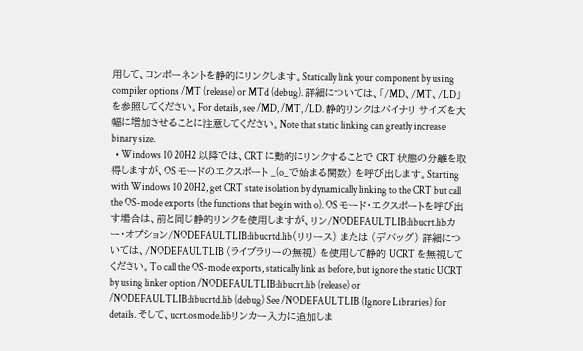用して、コンポーネントを静的にリンクします。Statically link your component by using compiler options /MT (release) or MTd (debug). 詳細については、「/MD、/MT、/LD」を参照してください。For details, see /MD, /MT, /LD. 静的リンクはバイナリ サイズを大幅に増加させることに注意してください。Note that static linking can greatly increase binary size.
  • Windows 10 20H2 以降では、CRT に動的にリンクすることで CRT 状態の分離を取得しますが、OS モードのエクスポート _(o_で始まる関数) を呼び出します。Starting with Windows 10 20H2, get CRT state isolation by dynamically linking to the CRT but call the OS-mode exports (the functions that begin with o). OS モード・エクスポートを呼び出す場合は、前と同じ静的リンクを使用しますが、リン/NODEFAULTLIB:libucrt.libカー・オプション/NODEFAULTLIB:libucrtd.lib(リリース) または (デバッグ) 詳細については、/NODEFAULTLIB (ライブラリーの無視) を使用して静的 UCRT を無視してください。To call the OS-mode exports, statically link as before, but ignore the static UCRT by using linker option /NODEFAULTLIB:libucrt.lib (release) or /NODEFAULTLIB:libucrtd.lib (debug) See /NODEFAULTLIB (Ignore Libraries) for details. そして、ucrt.osmode.libリンカー入力に追加しま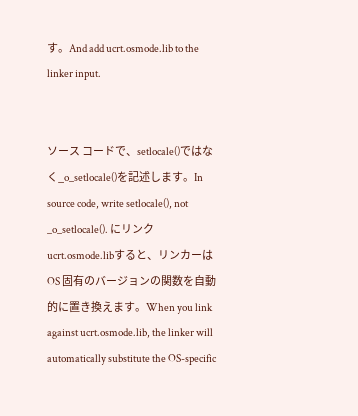す。And add ucrt.osmode.lib to the linker input.


ソース コードで、setlocale()ではなく_o_setlocale()を記述します。In source code, write setlocale(), not _o_setlocale(). にリンクucrt.osmode.libすると、リンカーは OS 固有のバージョンの関数を自動的に置き換えます。When you link against ucrt.osmode.lib, the linker will automatically substitute the OS-specific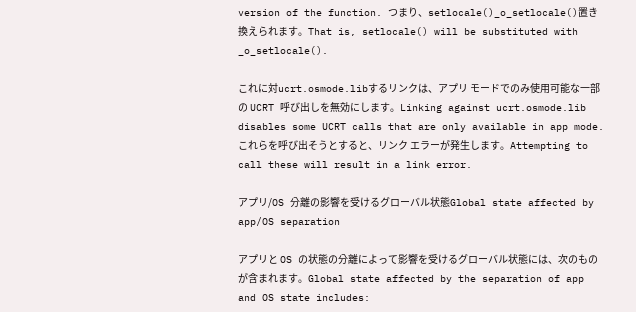version of the function. つまり、setlocale()_o_setlocale()置き換えられます。That is, setlocale() will be substituted with _o_setlocale().

これに対ucrt.osmode.libするリンクは、アプリ モードでのみ使用可能な一部の UCRT 呼び出しを無効にします。Linking against ucrt.osmode.lib disables some UCRT calls that are only available in app mode. これらを呼び出そうとすると、リンク エラーが発生します。Attempting to call these will result in a link error.

アプリ/OS 分離の影響を受けるグローバル状態Global state affected by app/OS separation

アプリと OS の状態の分離によって影響を受けるグローバル状態には、次のものが含まれます。Global state affected by the separation of app and OS state includes: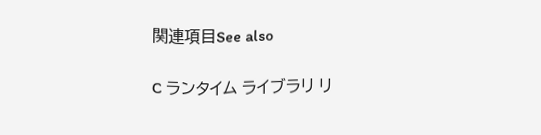関連項目See also

C ランタイム ライブラリ リ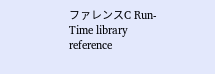ファレンスC Run-Time library reference